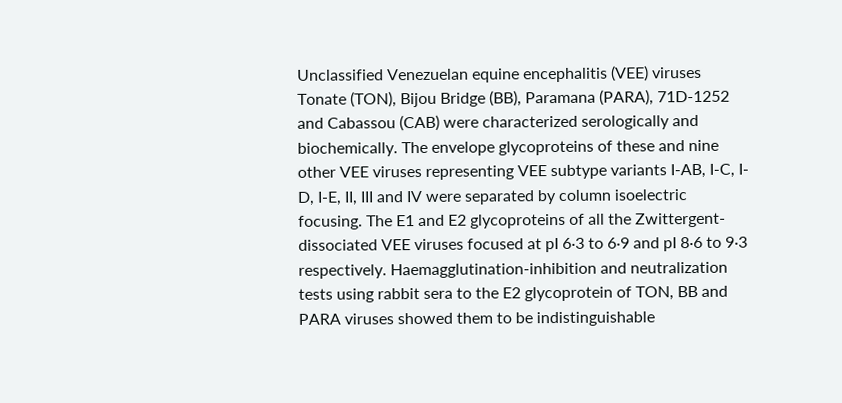Unclassified Venezuelan equine encephalitis (VEE) viruses Tonate (TON), Bijou Bridge (BB), Paramana (PARA), 71D-1252 and Cabassou (CAB) were characterized serologically and biochemically. The envelope glycoproteins of these and nine other VEE viruses representing VEE subtype variants I-AB, I-C, I-D, I-E, II, III and IV were separated by column isoelectric focusing. The E1 and E2 glycoproteins of all the Zwittergent-dissociated VEE viruses focused at pI 6·3 to 6·9 and pI 8·6 to 9·3 respectively. Haemagglutination-inhibition and neutralization tests using rabbit sera to the E2 glycoprotein of TON, BB and PARA viruses showed them to be indistinguishable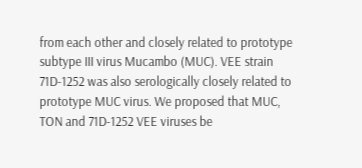from each other and closely related to prototype subtype III virus Mucambo (MUC). VEE strain 71D-1252 was also serologically closely related to prototype MUC virus. We proposed that MUC, TON and 71D-1252 VEE viruses be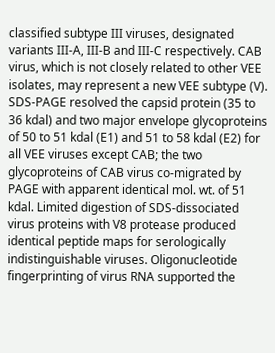classified subtype III viruses, designated variants III-A, III-B and III-C respectively. CAB virus, which is not closely related to other VEE isolates, may represent a new VEE subtype (V). SDS-PAGE resolved the capsid protein (35 to 36 kdal) and two major envelope glycoproteins of 50 to 51 kdal (E1) and 51 to 58 kdal (E2) for all VEE viruses except CAB; the two glycoproteins of CAB virus co-migrated by PAGE with apparent identical mol. wt. of 51 kdal. Limited digestion of SDS-dissociated virus proteins with V8 protease produced identical peptide maps for serologically indistinguishable viruses. Oligonucleotide fingerprinting of virus RNA supported the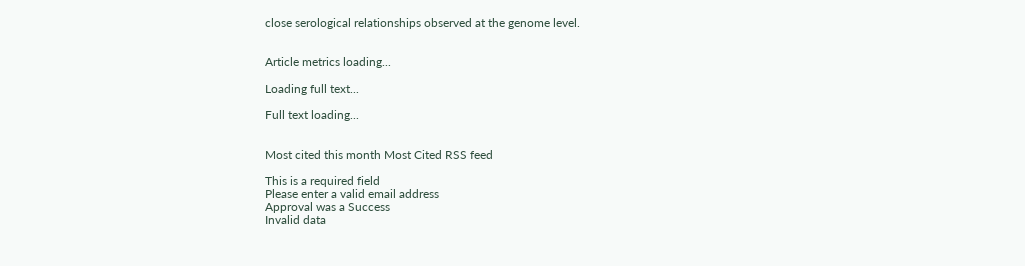close serological relationships observed at the genome level.


Article metrics loading...

Loading full text...

Full text loading...


Most cited this month Most Cited RSS feed

This is a required field
Please enter a valid email address
Approval was a Success
Invalid data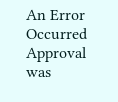An Error Occurred
Approval was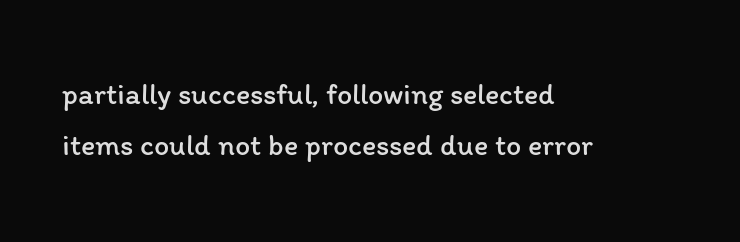partially successful, following selected items could not be processed due to error